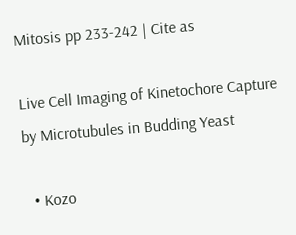Mitosis pp 233-242 | Cite as

Live Cell Imaging of Kinetochore Capture by Microtubules in Budding Yeast

  • Kozo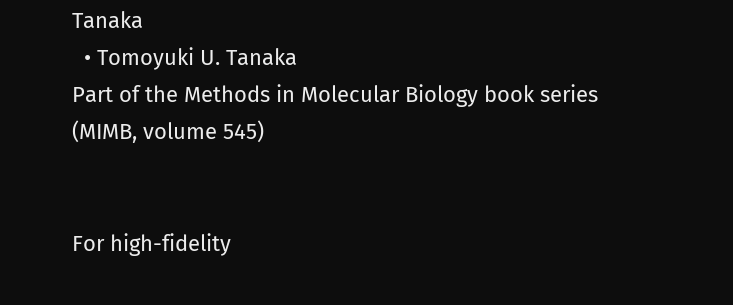Tanaka
  • Tomoyuki U. Tanaka
Part of the Methods in Molecular Biology book series (MIMB, volume 545)


For high-fidelity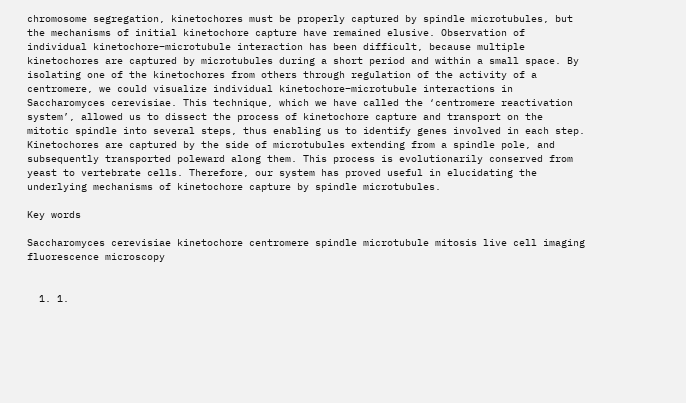chromosome segregation, kinetochores must be properly captured by spindle microtubules, but the mechanisms of initial kinetochore capture have remained elusive. Observation of individual kinetochore–microtubule interaction has been difficult, because multiple kinetochores are captured by microtubules during a short period and within a small space. By isolating one of the kinetochores from others through regulation of the activity of a centromere, we could visualize individual kinetochore–microtubule interactions in Saccharomyces cerevisiae. This technique, which we have called the ‘centromere reactivation system’, allowed us to dissect the process of kinetochore capture and transport on the mitotic spindle into several steps, thus enabling us to identify genes involved in each step. Kinetochores are captured by the side of microtubules extending from a spindle pole, and subsequently transported poleward along them. This process is evolutionarily conserved from yeast to vertebrate cells. Therefore, our system has proved useful in elucidating the underlying mechanisms of kinetochore capture by spindle microtubules.

Key words

Saccharomyces cerevisiae kinetochore centromere spindle microtubule mitosis live cell imaging fluorescence microscopy


  1. 1.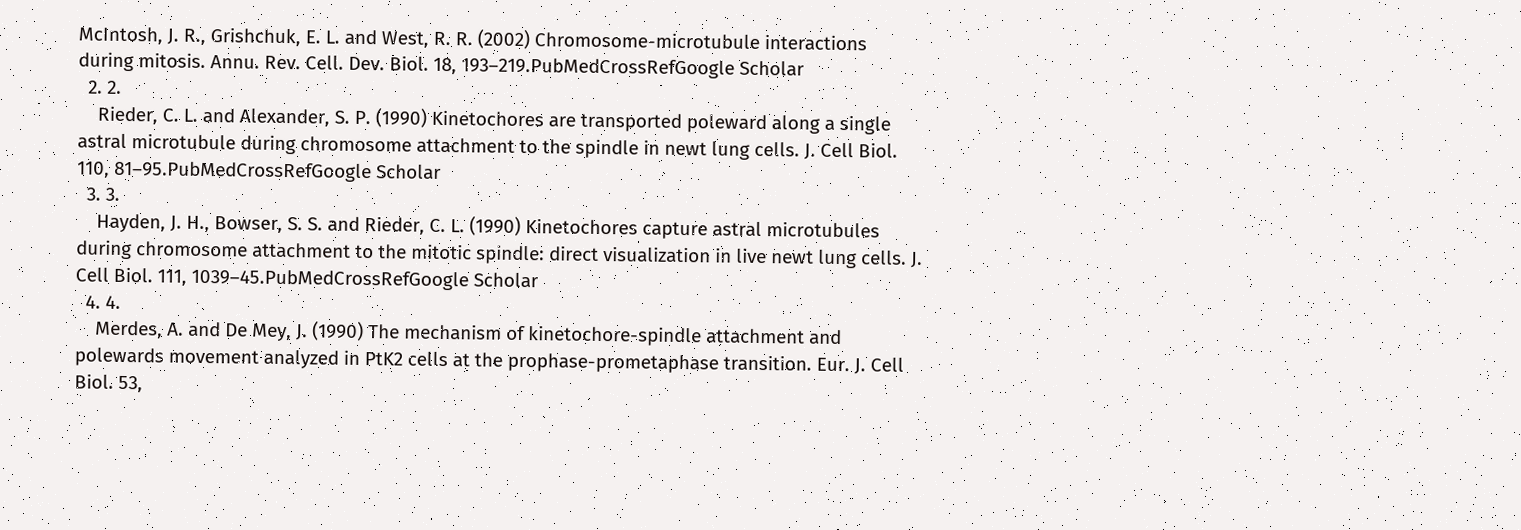McIntosh, J. R., Grishchuk, E. L. and West, R. R. (2002) Chromosome-microtubule interactions during mitosis. Annu. Rev. Cell. Dev. Biol. 18, 193–219.PubMedCrossRefGoogle Scholar
  2. 2.
    Rieder, C. L. and Alexander, S. P. (1990) Kinetochores are transported poleward along a single astral microtubule during chromosome attachment to the spindle in newt lung cells. J. Cell Biol. 110, 81–95.PubMedCrossRefGoogle Scholar
  3. 3.
    Hayden, J. H., Bowser, S. S. and Rieder, C. L. (1990) Kinetochores capture astral microtubules during chromosome attachment to the mitotic spindle: direct visualization in live newt lung cells. J. Cell Biol. 111, 1039–45.PubMedCrossRefGoogle Scholar
  4. 4.
    Merdes, A. and De Mey, J. (1990) The mechanism of kinetochore-spindle attachment and polewards movement analyzed in PtK2 cells at the prophase-prometaphase transition. Eur. J. Cell Biol. 53,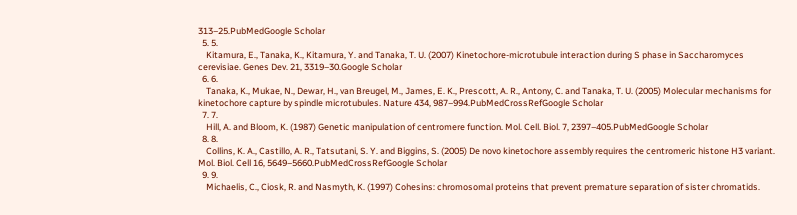313–25.PubMedGoogle Scholar
  5. 5.
    Kitamura, E., Tanaka, K., Kitamura, Y. and Tanaka, T. U. (2007) Kinetochore-microtubule interaction during S phase in Saccharomyces cerevisiae. Genes Dev. 21, 3319–30.Google Scholar
  6. 6.
    Tanaka, K., Mukae, N., Dewar, H., van Breugel, M., James, E. K., Prescott, A. R., Antony, C. and Tanaka, T. U. (2005) Molecular mechanisms for kinetochore capture by spindle microtubules. Nature 434, 987–994.PubMedCrossRefGoogle Scholar
  7. 7.
    Hill, A. and Bloom, K. (1987) Genetic manipulation of centromere function. Mol. Cell. Biol. 7, 2397–405.PubMedGoogle Scholar
  8. 8.
    Collins, K. A., Castillo, A. R., Tatsutani, S. Y. and Biggins, S. (2005) De novo kinetochore assembly requires the centromeric histone H3 variant. Mol. Biol. Cell 16, 5649–5660.PubMedCrossRefGoogle Scholar
  9. 9.
    Michaelis, C., Ciosk, R. and Nasmyth, K. (1997) Cohesins: chromosomal proteins that prevent premature separation of sister chromatids.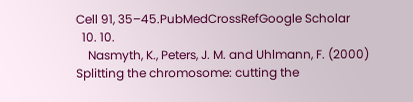Cell 91, 35–45.PubMedCrossRefGoogle Scholar
  10. 10.
    Nasmyth, K., Peters, J. M. and Uhlmann, F. (2000) Splitting the chromosome: cutting the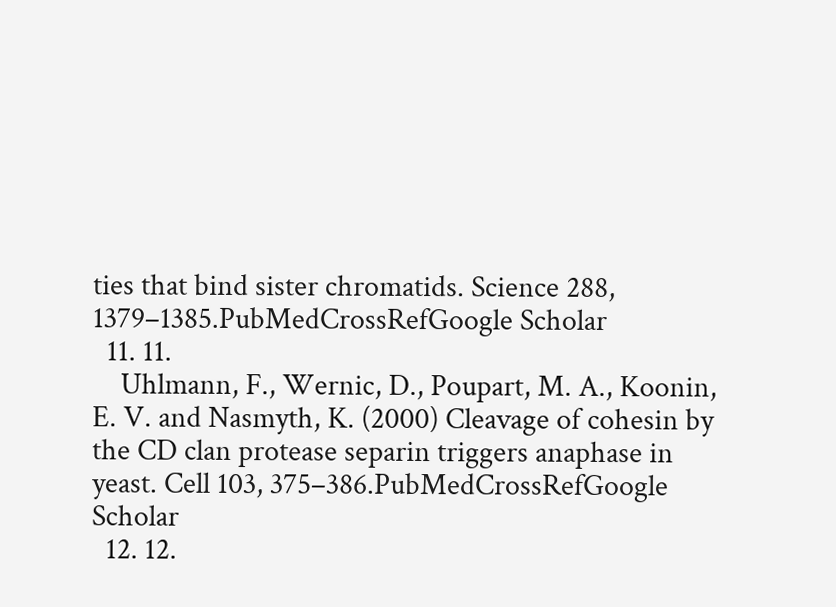ties that bind sister chromatids. Science 288, 1379–1385.PubMedCrossRefGoogle Scholar
  11. 11.
    Uhlmann, F., Wernic, D., Poupart, M. A., Koonin, E. V. and Nasmyth, K. (2000) Cleavage of cohesin by the CD clan protease separin triggers anaphase in yeast. Cell 103, 375–386.PubMedCrossRefGoogle Scholar
  12. 12.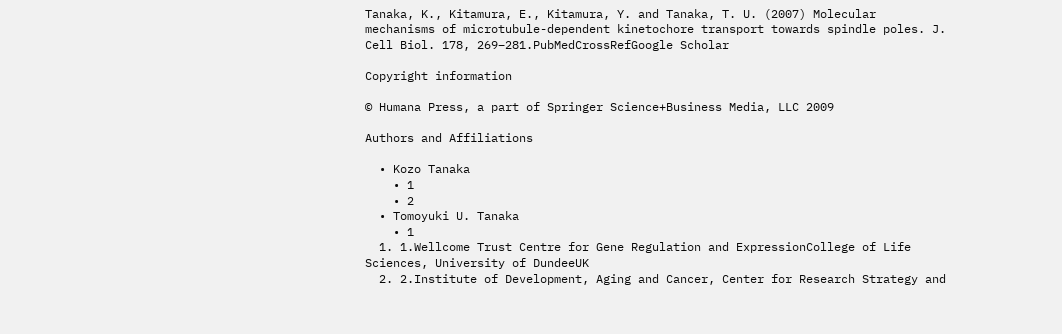Tanaka, K., Kitamura, E., Kitamura, Y. and Tanaka, T. U. (2007) Molecular mechanisms of microtubule-dependent kinetochore transport towards spindle poles. J. Cell Biol. 178, 269–281.PubMedCrossRefGoogle Scholar

Copyright information

© Humana Press, a part of Springer Science+Business Media, LLC 2009

Authors and Affiliations

  • Kozo Tanaka
    • 1
    • 2
  • Tomoyuki U. Tanaka
    • 1
  1. 1.Wellcome Trust Centre for Gene Regulation and ExpressionCollege of Life Sciences, University of DundeeUK
  2. 2.Institute of Development, Aging and Cancer, Center for Research Strategy and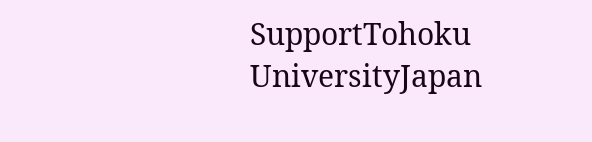SupportTohoku UniversityJapan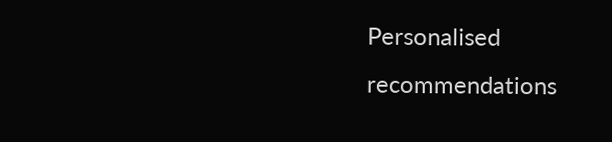Personalised recommendations